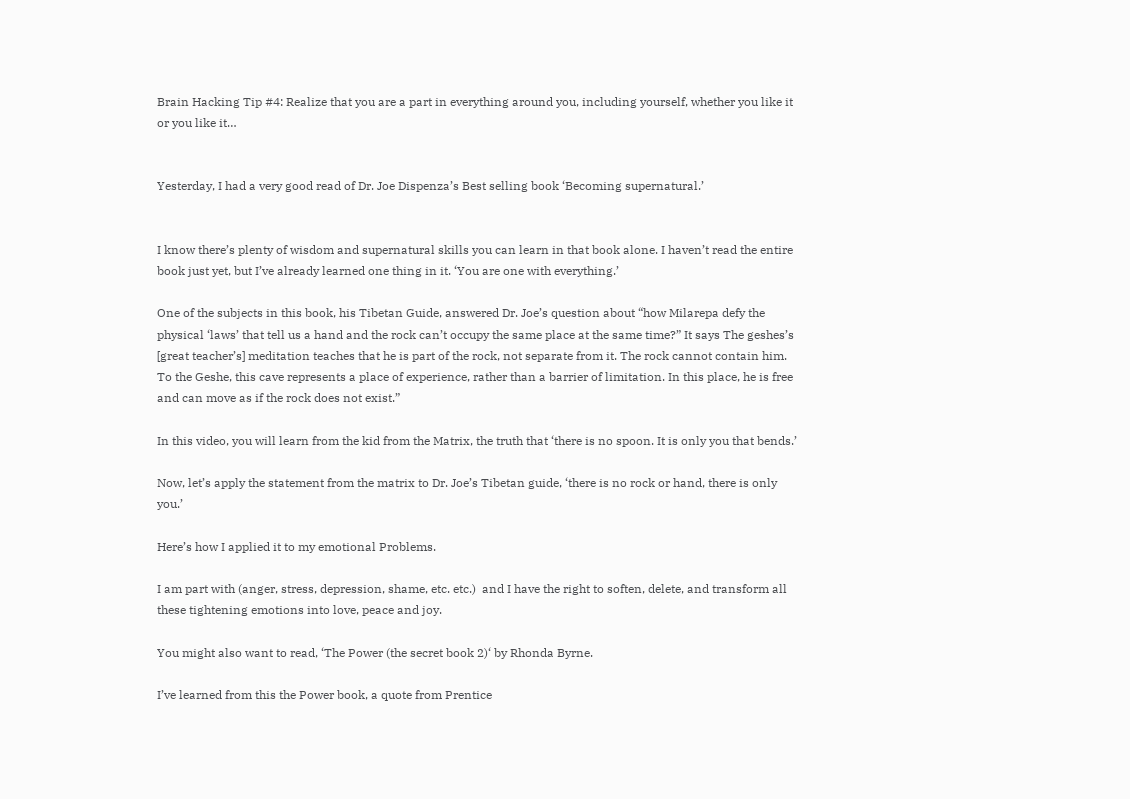Brain Hacking Tip #4: Realize that you are a part in everything around you, including yourself, whether you like it or you like it…


Yesterday, I had a very good read of Dr. Joe Dispenza’s Best selling book ‘Becoming supernatural.’


I know there’s plenty of wisdom and supernatural skills you can learn in that book alone. I haven’t read the entire book just yet, but I’ve already learned one thing in it. ‘You are one with everything.’

One of the subjects in this book, his Tibetan Guide, answered Dr. Joe’s question about “how Milarepa defy the physical ‘laws’ that tell us a hand and the rock can’t occupy the same place at the same time?” It says The geshes’s [great teacher’s] meditation teaches that he is part of the rock, not separate from it. The rock cannot contain him. To the Geshe, this cave represents a place of experience, rather than a barrier of limitation. In this place, he is free and can move as if the rock does not exist.”

In this video, you will learn from the kid from the Matrix, the truth that ‘there is no spoon. It is only you that bends.’

Now, let’s apply the statement from the matrix to Dr. Joe’s Tibetan guide, ‘there is no rock or hand, there is only you.’

Here’s how I applied it to my emotional Problems.

I am part with (anger, stress, depression, shame, etc. etc.)  and I have the right to soften, delete, and transform all these tightening emotions into love, peace and joy.

You might also want to read, ‘The Power (the secret book 2)‘ by Rhonda Byrne.

I’ve learned from this the Power book, a quote from Prentice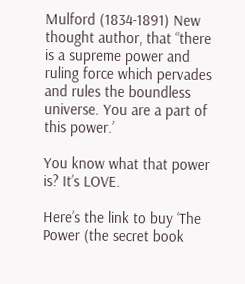Mulford (1834-1891) New thought author, that “there is a supreme power and ruling force which pervades and rules the boundless universe. You are a part of this power.’

You know what that power is? It’s LOVE.

Here’s the link to buy ‘The Power (the secret book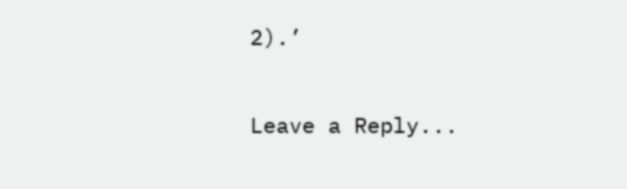2).’

Leave a Reply...